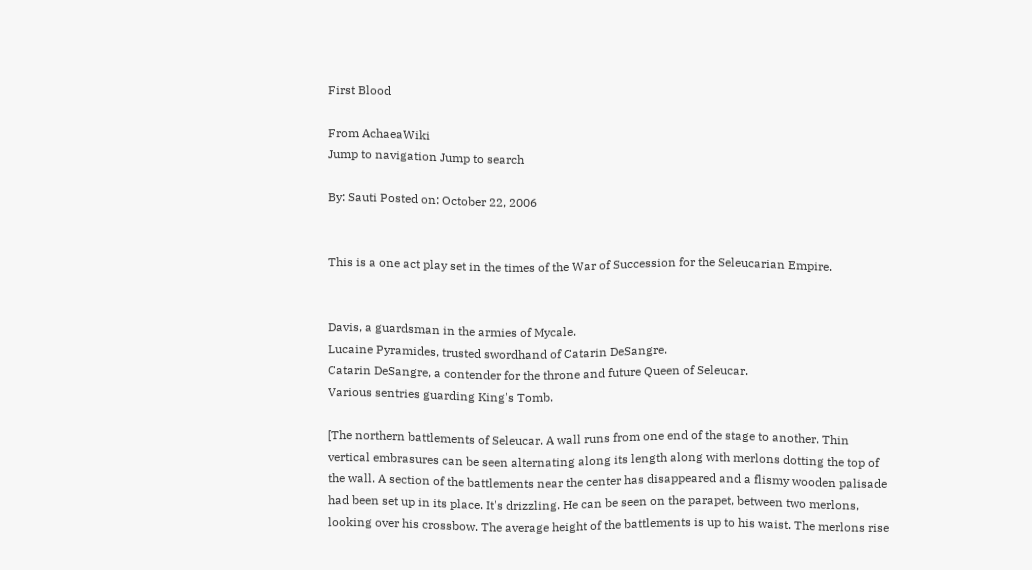First Blood

From AchaeaWiki
Jump to navigation Jump to search

By: Sauti Posted on: October 22, 2006


This is a one act play set in the times of the War of Succession for the Seleucarian Empire.


Davis, a guardsman in the armies of Mycale.
Lucaine Pyramides, trusted swordhand of Catarin DeSangre.
Catarin DeSangre, a contender for the throne and future Queen of Seleucar.
Various sentries guarding King's Tomb.

[The northern battlements of Seleucar. A wall runs from one end of the stage to another. Thin vertical embrasures can be seen alternating along its length along with merlons dotting the top of the wall. A section of the battlements near the center has disappeared and a flismy wooden palisade had been set up in its place. It's drizzling. He can be seen on the parapet, between two merlons, looking over his crossbow. The average height of the battlements is up to his waist. The merlons rise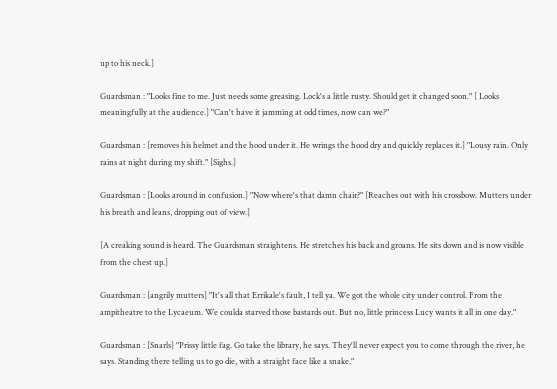up to his neck.]

Guardsman : "Looks fine to me. Just needs some greasing. Lock's a little rusty. Should get it changed soon." [ Looks meaningfully at the audience.] "Can't have it jamming at odd times, now can we?"

Guardsman : [removes his helmet and the hood under it. He wrings the hood dry and quickly replaces it.] "Lousy rain. Only rains at night during my shift." [Sighs.]

Guardsman : [Looks around in confusion.] "Now where's that damn chair?" [Reaches out with his crossbow. Mutters under his breath and leans, dropping out of view.]

[A creaking sound is heard. The Guardsman straightens. He stretches his back and groans. He sits down and is now visible from the chest up.]

Guardsman : [angrily mutters] "It's all that Errikale's fault, I tell ya. We got the whole city under control. From the ampitheatre to the Lycaeum. We coulda starved those bastards out. But no, little princess Lucy wants it all in one day."

Guardsman : [Snarls] "Prissy little fag. Go take the library, he says. They'll never expect you to come through the river, he says. Standing there telling us to go die, with a straight face like a snake."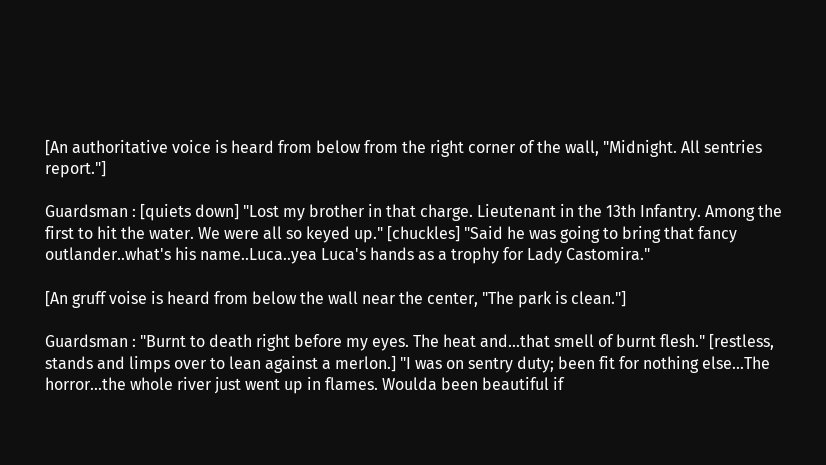[An authoritative voice is heard from below from the right corner of the wall, "Midnight. All sentries report."]

Guardsman : [quiets down] "Lost my brother in that charge. Lieutenant in the 13th Infantry. Among the first to hit the water. We were all so keyed up." [chuckles] "Said he was going to bring that fancy outlander..what's his name..Luca..yea Luca's hands as a trophy for Lady Castomira."

[An gruff voise is heard from below the wall near the center, "The park is clean."]

Guardsman : "Burnt to death right before my eyes. The heat and...that smell of burnt flesh." [restless, stands and limps over to lean against a merlon.] "I was on sentry duty; been fit for nothing else...The horror...the whole river just went up in flames. Woulda been beautiful if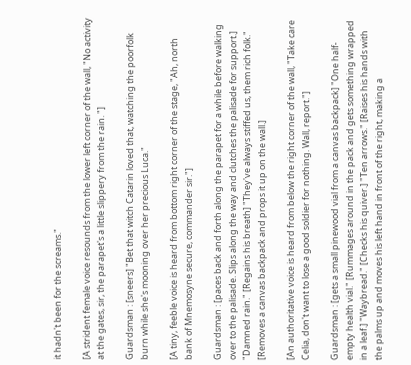it hadn't been for the screams."

[A strident female voice resounds from the lower left corner of the wall, "No activity at the gates, sir, the parapet's a little slippery from the rain. "]

Guardsman : [sneers] "Bet that witch Catarin loved that, watching the poorfolk burn while she's mooning over her precious Luca."

[A tiny, feeble voice is heard from bottom right corner of the stage, "Ah, north bank of Mnemosyne secure, commander sir."]

Guardsman : [paces back and forth along the parapet for a while before walking over to the palisade. Slips along the way and clutches the palisade for support.] "Damned rain." [Regains his breath] "They've always stiffed us, them rich folk." [Removes a canvas backpack and props it up on the wall.]

[An authoritative voice is heard from below the right corner of the wall, "Take care Celia, don't want to lose a good soldier for nothing. Wall, report."]

Guardsman : [gets a small pinewood vial from a canvas backpack] "One half-empty health vial." [Rummages around in the pack and gets something wrapped in a leaf.] "Waybread." [Checks his quiver.] "Ten arrows." [Raises his hands with the palms up and moves his left hand in front of the right, making a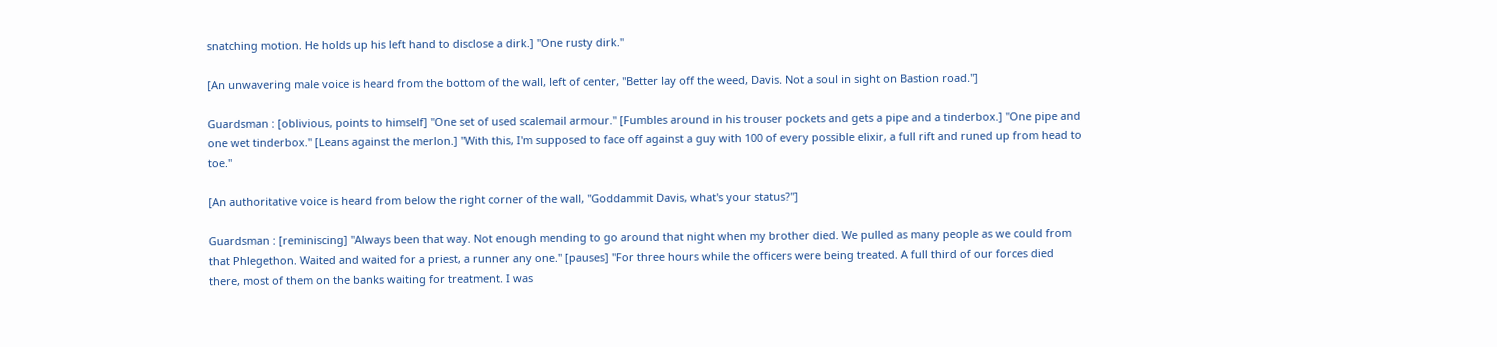snatching motion. He holds up his left hand to disclose a dirk.] "One rusty dirk."

[An unwavering male voice is heard from the bottom of the wall, left of center, "Better lay off the weed, Davis. Not a soul in sight on Bastion road."]

Guardsman : [oblivious, points to himself] "One set of used scalemail armour." [Fumbles around in his trouser pockets and gets a pipe and a tinderbox.] "One pipe and one wet tinderbox." [Leans against the merlon.] "With this, I'm supposed to face off against a guy with 100 of every possible elixir, a full rift and runed up from head to toe."

[An authoritative voice is heard from below the right corner of the wall, "Goddammit Davis, what's your status?"]

Guardsman : [reminiscing] "Always been that way. Not enough mending to go around that night when my brother died. We pulled as many people as we could from that Phlegethon. Waited and waited for a priest, a runner any one." [pauses] "For three hours while the officers were being treated. A full third of our forces died there, most of them on the banks waiting for treatment. I was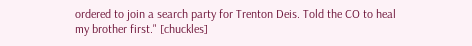ordered to join a search party for Trenton Deis. Told the CO to heal my brother first." [chuckles]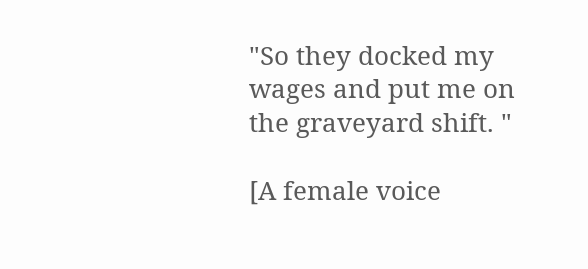"So they docked my wages and put me on the graveyard shift. "

[A female voice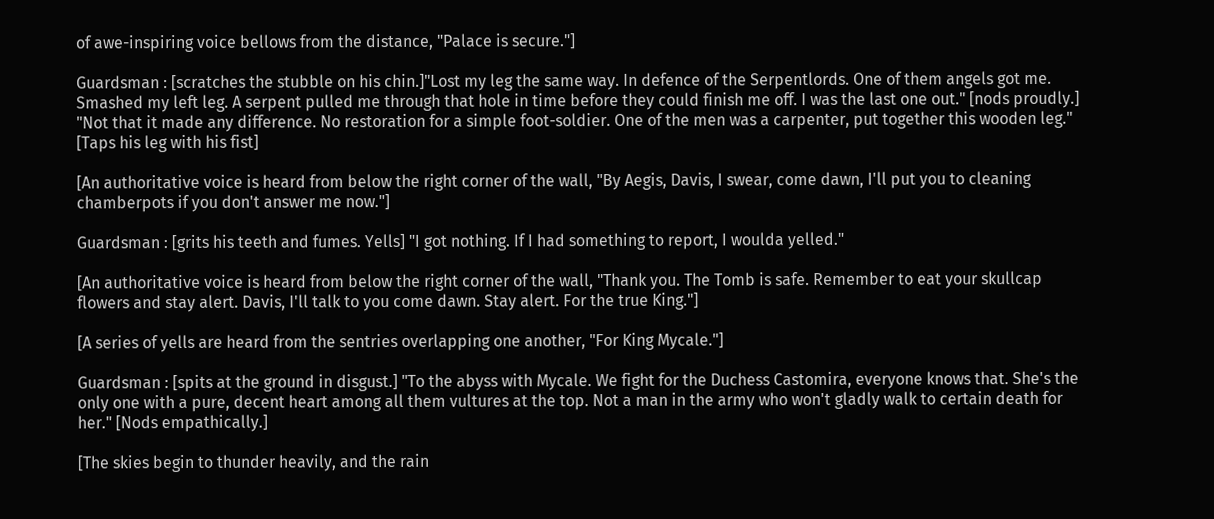of awe-inspiring voice bellows from the distance, "Palace is secure."]

Guardsman : [scratches the stubble on his chin.]"Lost my leg the same way. In defence of the Serpentlords. One of them angels got me. Smashed my left leg. A serpent pulled me through that hole in time before they could finish me off. I was the last one out." [nods proudly.] "Not that it made any difference. No restoration for a simple foot-soldier. One of the men was a carpenter, put together this wooden leg." [Taps his leg with his fist]

[An authoritative voice is heard from below the right corner of the wall, "By Aegis, Davis, I swear, come dawn, I'll put you to cleaning chamberpots if you don't answer me now."]

Guardsman : [grits his teeth and fumes. Yells] "I got nothing. If I had something to report, I woulda yelled."

[An authoritative voice is heard from below the right corner of the wall, "Thank you. The Tomb is safe. Remember to eat your skullcap flowers and stay alert. Davis, I'll talk to you come dawn. Stay alert. For the true King."]

[A series of yells are heard from the sentries overlapping one another, "For King Mycale."]

Guardsman : [spits at the ground in disgust.] "To the abyss with Mycale. We fight for the Duchess Castomira, everyone knows that. She's the only one with a pure, decent heart among all them vultures at the top. Not a man in the army who won't gladly walk to certain death for her." [Nods empathically.]

[The skies begin to thunder heavily, and the rain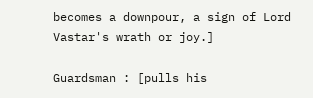becomes a downpour, a sign of Lord Vastar's wrath or joy.]

Guardsman : [pulls his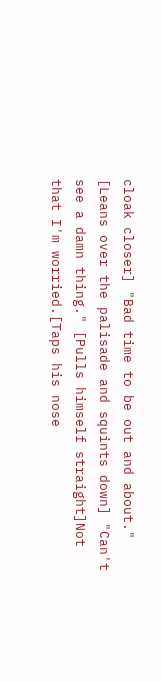cloak closer] "Bad time to be out and about." [Leans over the palisade and squints down] "Can't see a damn thing." [Pulls himself straight]Not that I'm worried.[Taps his nose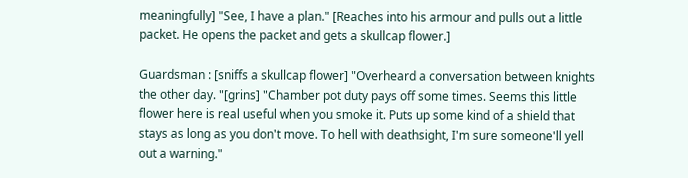meaningfully] "See, I have a plan." [Reaches into his armour and pulls out a little packet. He opens the packet and gets a skullcap flower.]

Guardsman : [sniffs a skullcap flower] "Overheard a conversation between knights the other day. "[grins] "Chamber pot duty pays off some times. Seems this little flower here is real useful when you smoke it. Puts up some kind of a shield that stays as long as you don't move. To hell with deathsight, I'm sure someone'll yell out a warning."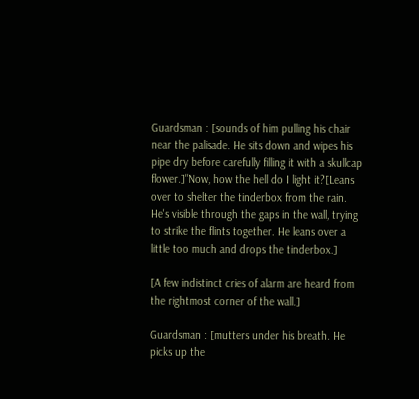Guardsman : [sounds of him pulling his chair near the palisade. He sits down and wipes his pipe dry before carefully filling it with a skullcap flower.]"Now, how the hell do I light it?[Leans over to shelter the tinderbox from the rain. He's visible through the gaps in the wall, trying to strike the flints together. He leans over a little too much and drops the tinderbox.]

[A few indistinct cries of alarm are heard from the rightmost corner of the wall.]

Guardsman : [mutters under his breath. He picks up the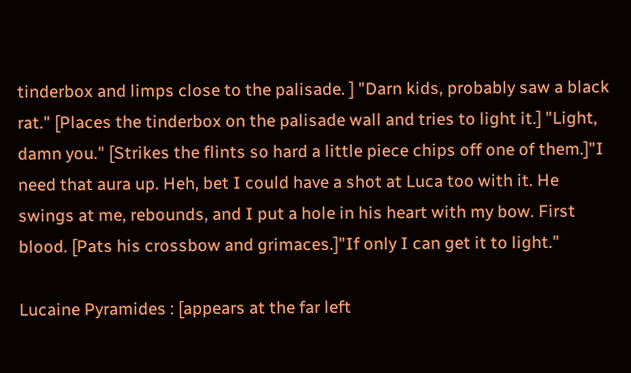tinderbox and limps close to the palisade. ] "Darn kids, probably saw a black rat." [Places the tinderbox on the palisade wall and tries to light it.] "Light, damn you." [Strikes the flints so hard a little piece chips off one of them.]"I need that aura up. Heh, bet I could have a shot at Luca too with it. He swings at me, rebounds, and I put a hole in his heart with my bow. First blood. [Pats his crossbow and grimaces.]"If only I can get it to light."

Lucaine Pyramides : [appears at the far left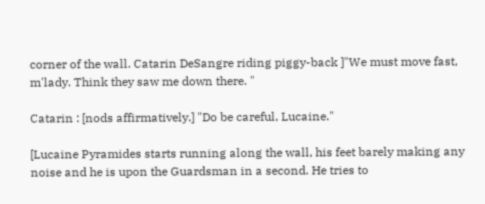corner of the wall. Catarin DeSangre riding piggy-back ]"We must move fast, m'lady. Think they saw me down there. "

Catarin : [nods affirmatively.] "Do be careful, Lucaine."

[Lucaine Pyramides starts running along the wall, his feet barely making any noise and he is upon the Guardsman in a second. He tries to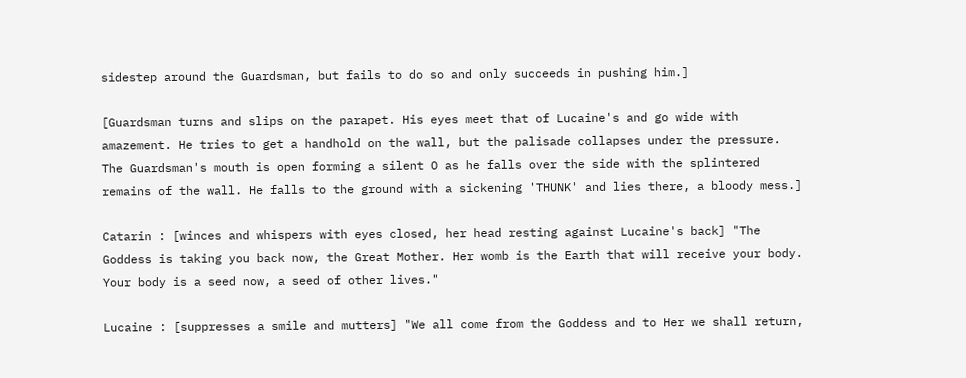sidestep around the Guardsman, but fails to do so and only succeeds in pushing him.]

[Guardsman turns and slips on the parapet. His eyes meet that of Lucaine's and go wide with amazement. He tries to get a handhold on the wall, but the palisade collapses under the pressure. The Guardsman's mouth is open forming a silent O as he falls over the side with the splintered remains of the wall. He falls to the ground with a sickening 'THUNK' and lies there, a bloody mess.]

Catarin : [winces and whispers with eyes closed, her head resting against Lucaine's back] "The Goddess is taking you back now, the Great Mother. Her womb is the Earth that will receive your body. Your body is a seed now, a seed of other lives."

Lucaine : [suppresses a smile and mutters] "We all come from the Goddess and to Her we shall return,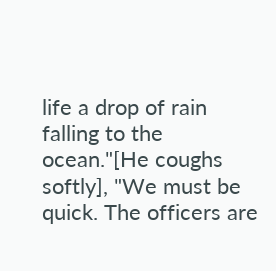life a drop of rain falling to the ocean."[He coughs softly], "We must be quick. The officers are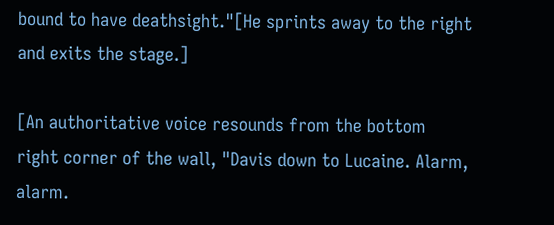bound to have deathsight."[He sprints away to the right and exits the stage.]

[An authoritative voice resounds from the bottom right corner of the wall, "Davis down to Lucaine. Alarm, alarm.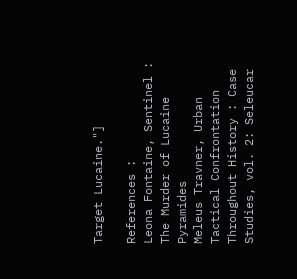Target Lucaine."]

References :
Leona Fontaine, Sentinel : The Murder of Lucaine Pyramides
Meleus Travner, Urban Tactical Confrontation Throughout History : Case Studies, vol. 2: Seleucar